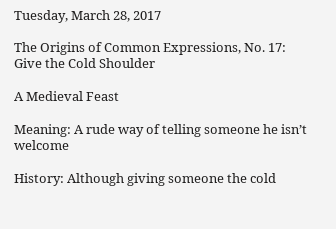Tuesday, March 28, 2017

The Origins of Common Expressions, No. 17: Give the Cold Shoulder

A Medieval Feast

Meaning: A rude way of telling someone he isn’t welcome

History: Although giving someone the cold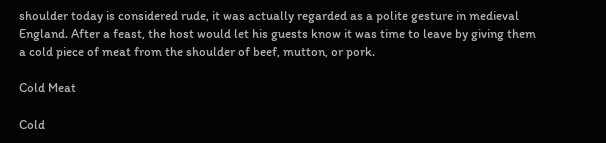shoulder today is considered rude, it was actually regarded as a polite gesture in medieval England. After a feast, the host would let his guests know it was time to leave by giving them a cold piece of meat from the shoulder of beef, mutton, or pork.

Cold Meat

Cold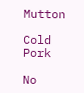Mutton

Cold Pork

No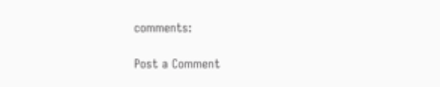comments:

Post a Comment